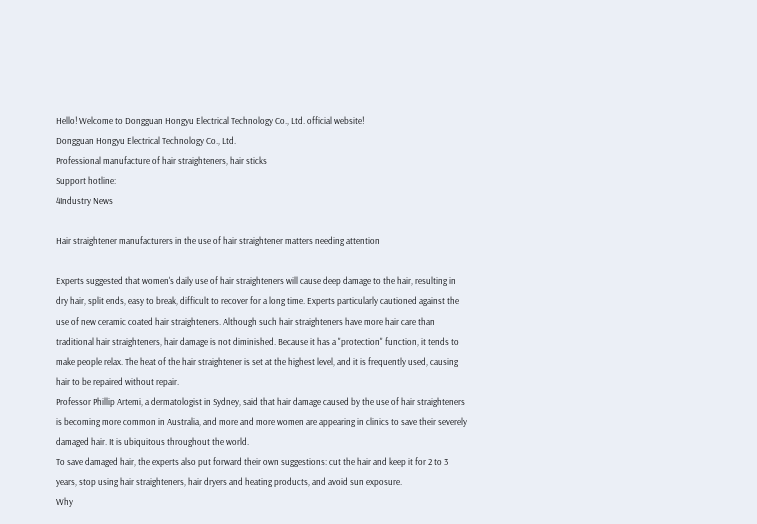Hello! Welcome to Dongguan Hongyu Electrical Technology Co., Ltd. official website!
Dongguan Hongyu Electrical Technology Co., Ltd.
Professional manufacture of hair straighteners, hair sticks
Support hotline:
4Industry News

Hair straightener manufacturers in the use of hair straightener matters needing attention

Experts suggested that women's daily use of hair straighteners will cause deep damage to the hair, resulting in dry hair, split ends, easy to break, difficult to recover for a long time. Experts particularly cautioned against the use of new ceramic coated hair straighteners. Although such hair straighteners have more hair care than traditional hair straighteners, hair damage is not diminished. Because it has a "protection" function, it tends to make people relax. The heat of the hair straightener is set at the highest level, and it is frequently used, causing hair to be repaired without repair.
Professor Phillip Artemi, a dermatologist in Sydney, said that hair damage caused by the use of hair straighteners is becoming more common in Australia, and more and more women are appearing in clinics to save their severely damaged hair. It is ubiquitous throughout the world.
To save damaged hair, the experts also put forward their own suggestions: cut the hair and keep it for 2 to 3 years, stop using hair straighteners, hair dryers and heating products, and avoid sun exposure.
Why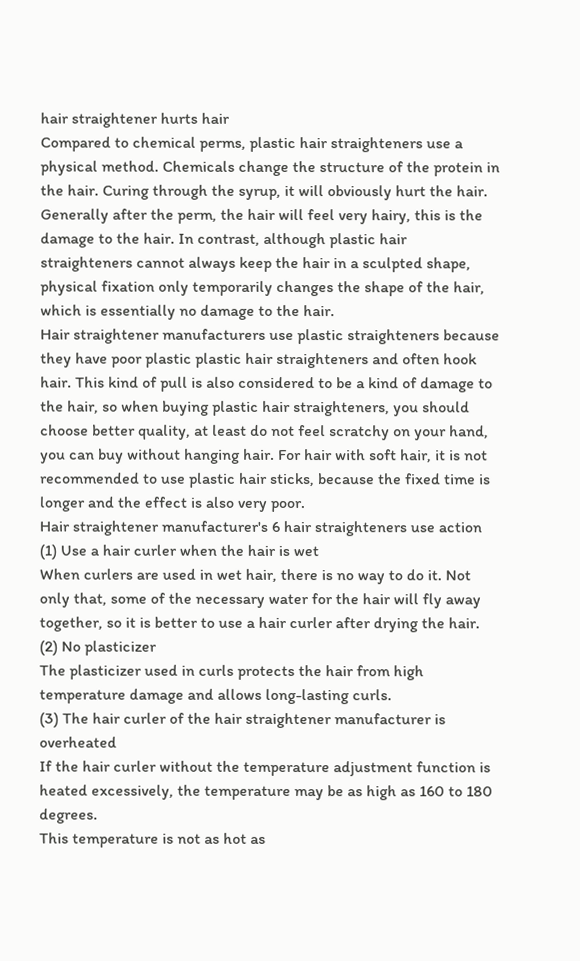hair straightener hurts hair
Compared to chemical perms, plastic hair straighteners use a physical method. Chemicals change the structure of the protein in the hair. Curing through the syrup, it will obviously hurt the hair. Generally after the perm, the hair will feel very hairy, this is the damage to the hair. In contrast, although plastic hair straighteners cannot always keep the hair in a sculpted shape, physical fixation only temporarily changes the shape of the hair, which is essentially no damage to the hair.
Hair straightener manufacturers use plastic straighteners because they have poor plastic plastic hair straighteners and often hook hair. This kind of pull is also considered to be a kind of damage to the hair, so when buying plastic hair straighteners, you should choose better quality, at least do not feel scratchy on your hand, you can buy without hanging hair. For hair with soft hair, it is not recommended to use plastic hair sticks, because the fixed time is longer and the effect is also very poor.
Hair straightener manufacturer's 6 hair straighteners use action
(1) Use a hair curler when the hair is wet
When curlers are used in wet hair, there is no way to do it. Not only that, some of the necessary water for the hair will fly away together, so it is better to use a hair curler after drying the hair.
(2) No plasticizer
The plasticizer used in curls protects the hair from high temperature damage and allows long-lasting curls.
(3) The hair curler of the hair straightener manufacturer is overheated
If the hair curler without the temperature adjustment function is heated excessively, the temperature may be as high as 160 to 180 degrees.
This temperature is not as hot as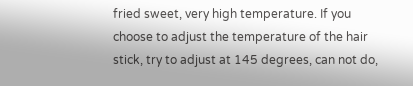fried sweet, very high temperature. If you choose to adjust the temperature of the hair stick, try to adjust at 145 degrees, can not do,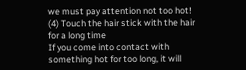we must pay attention not too hot!
(4) Touch the hair stick with the hair for a long time
If you come into contact with something hot for too long, it will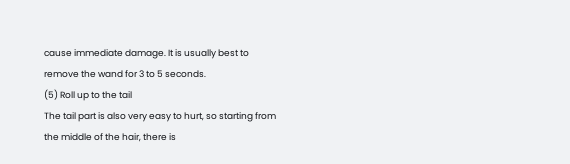cause immediate damage. It is usually best to remove the wand for 3 to 5 seconds.
(5) Roll up to the tail
The tail part is also very easy to hurt, so starting from the middle of the hair, there is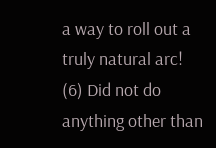a way to roll out a truly natural arc!
(6) Did not do anything other than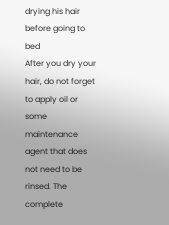drying his hair before going to bed
After you dry your hair, do not forget to apply oil or some maintenance agent that does not need to be rinsed. The complete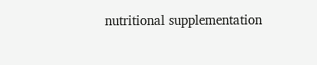nutritional supplementation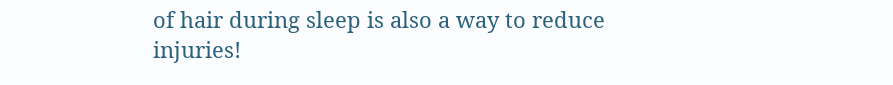of hair during sleep is also a way to reduce injuries!